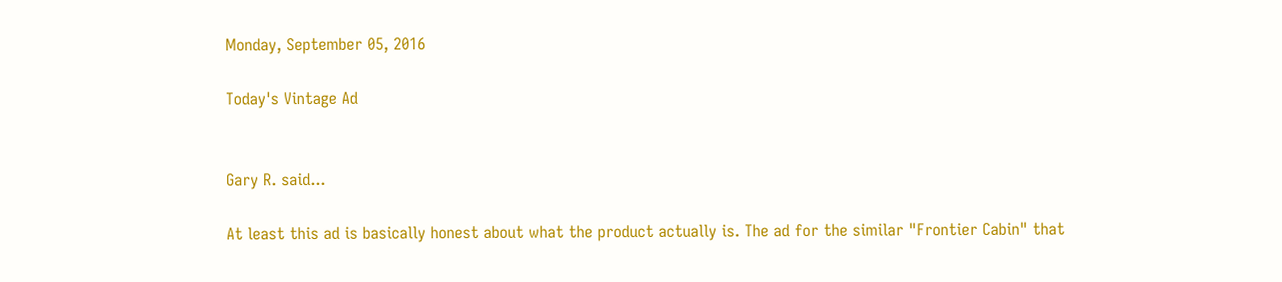Monday, September 05, 2016

Today's Vintage Ad


Gary R. said...

At least this ad is basically honest about what the product actually is. The ad for the similar "Frontier Cabin" that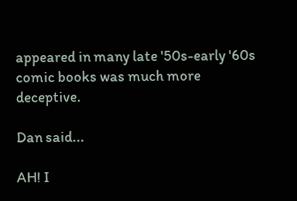appeared in many late '50s-early '60s comic books was much more deceptive.

Dan said...

AH! I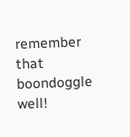remember that boondoggle well!